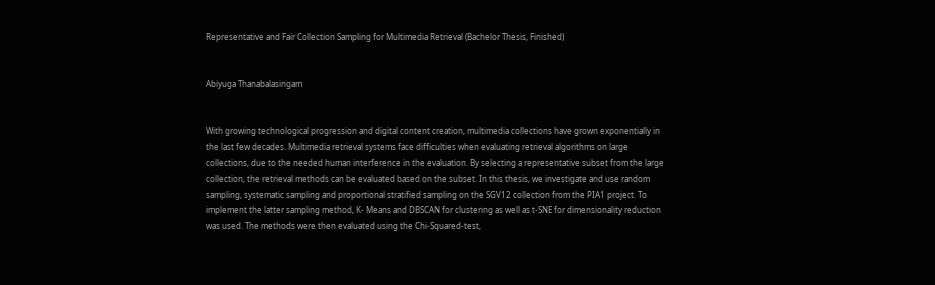Representative and Fair Collection Sampling for Multimedia Retrieval (Bachelor Thesis, Finished)


Abiyuga Thanabalasingam


With growing technological progression and digital content creation, multimedia collections have grown exponentially in the last few decades. Multimedia retrieval systems face difficulties when evaluating retrieval algorithms on large collections, due to the needed human interference in the evaluation. By selecting a representative subset from the large collection, the retrieval methods can be evaluated based on the subset. In this thesis, we investigate and use random sampling, systematic sampling and proportional stratified sampling on the SGV12 collection from the PIA1 project. To implement the latter sampling method, K- Means and DBSCAN for clustering as well as t-SNE for dimensionality reduction was used. The methods were then evaluated using the Chi-Squared-test,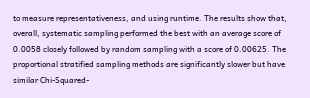to measure representativeness, and using runtime. The results show that, overall, systematic sampling performed the best with an average score of 0.0058 closely followed by random sampling with a score of 0.00625. The proportional stratified sampling methods are significantly slower but have similar Chi-Squared-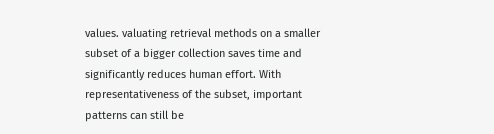values. valuating retrieval methods on a smaller subset of a bigger collection saves time and significantly reduces human effort. With representativeness of the subset, important patterns can still be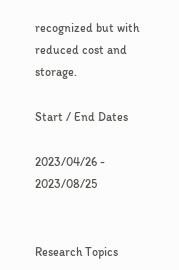recognized but with reduced cost and storage.

Start / End Dates

2023/04/26 - 2023/08/25


Research Topics